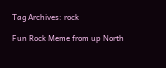Tag Archives: rock

Fun Rock Meme from up North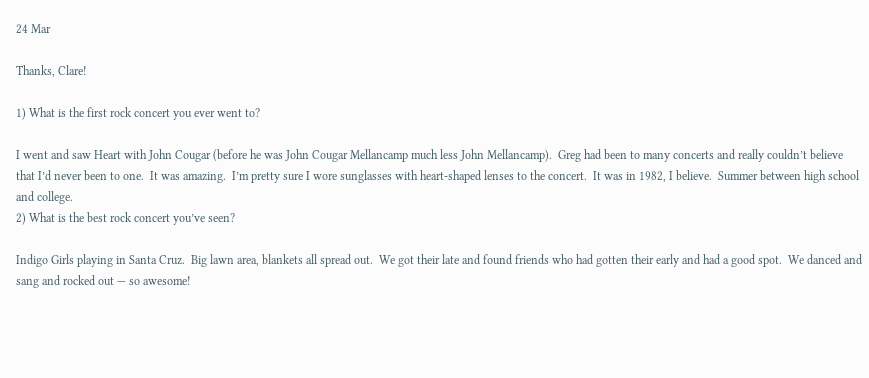24 Mar

Thanks, Clare!

1) What is the first rock concert you ever went to?

I went and saw Heart with John Cougar (before he was John Cougar Mellancamp much less John Mellancamp).  Greg had been to many concerts and really couldn’t believe that I’d never been to one.  It was amazing.  I’m pretty sure I wore sunglasses with heart-shaped lenses to the concert.  It was in 1982, I believe.  Summer between high school and college.
2) What is the best rock concert you’ve seen?

Indigo Girls playing in Santa Cruz.  Big lawn area, blankets all spread out.  We got their late and found friends who had gotten their early and had a good spot.  We danced and sang and rocked out — so awesome!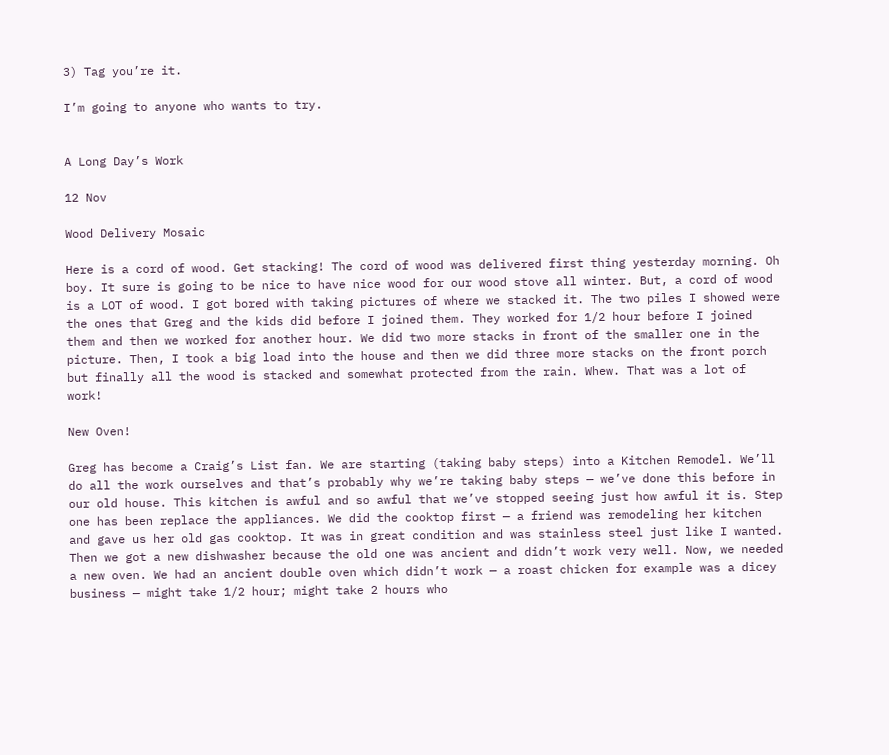3) Tag you’re it.

I’m going to anyone who wants to try.


A Long Day’s Work

12 Nov

Wood Delivery Mosaic

Here is a cord of wood. Get stacking! The cord of wood was delivered first thing yesterday morning. Oh boy. It sure is going to be nice to have nice wood for our wood stove all winter. But, a cord of wood is a LOT of wood. I got bored with taking pictures of where we stacked it. The two piles I showed were the ones that Greg and the kids did before I joined them. They worked for 1/2 hour before I joined them and then we worked for another hour. We did two more stacks in front of the smaller one in the picture. Then, I took a big load into the house and then we did three more stacks on the front porch but finally all the wood is stacked and somewhat protected from the rain. Whew. That was a lot of work!

New Oven!

Greg has become a Craig’s List fan. We are starting (taking baby steps) into a Kitchen Remodel. We’ll do all the work ourselves and that’s probably why we’re taking baby steps — we’ve done this before in our old house. This kitchen is awful and so awful that we’ve stopped seeing just how awful it is. Step one has been replace the appliances. We did the cooktop first — a friend was remodeling her kitchen and gave us her old gas cooktop. It was in great condition and was stainless steel just like I wanted. Then we got a new dishwasher because the old one was ancient and didn’t work very well. Now, we needed a new oven. We had an ancient double oven which didn’t work — a roast chicken for example was a dicey business — might take 1/2 hour; might take 2 hours who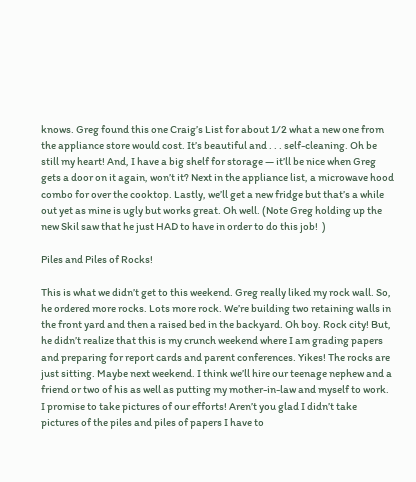knows. Greg found this one Craig’s List for about 1/2 what a new one from the appliance store would cost. It’s beautiful and . . . self-cleaning. Oh be still my heart! And, I have a big shelf for storage — it’ll be nice when Greg gets a door on it again, won’t it? Next in the appliance list, a microwave hood combo for over the cooktop. Lastly, we’ll get a new fridge but that’s a while out yet as mine is ugly but works great. Oh well. (Note Greg holding up the new Skil saw that he just HAD to have in order to do this job!  )

Piles and Piles of Rocks!

This is what we didn’t get to this weekend. Greg really liked my rock wall. So, he ordered more rocks. Lots more rock. We’re building two retaining walls in the front yard and then a raised bed in the backyard. Oh boy. Rock city! But, he didn’t realize that this is my crunch weekend where I am grading papers and preparing for report cards and parent conferences. Yikes! The rocks are just sitting. Maybe next weekend. I think we’ll hire our teenage nephew and a friend or two of his as well as putting my mother-in-law and myself to work. I promise to take pictures of our efforts! Aren’t you glad I didn’t take pictures of the piles and piles of papers I have to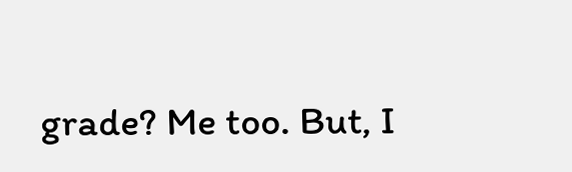grade? Me too. But, I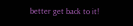better get back to it!